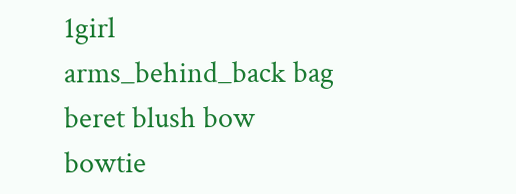1girl arms_behind_back bag beret blush bow bowtie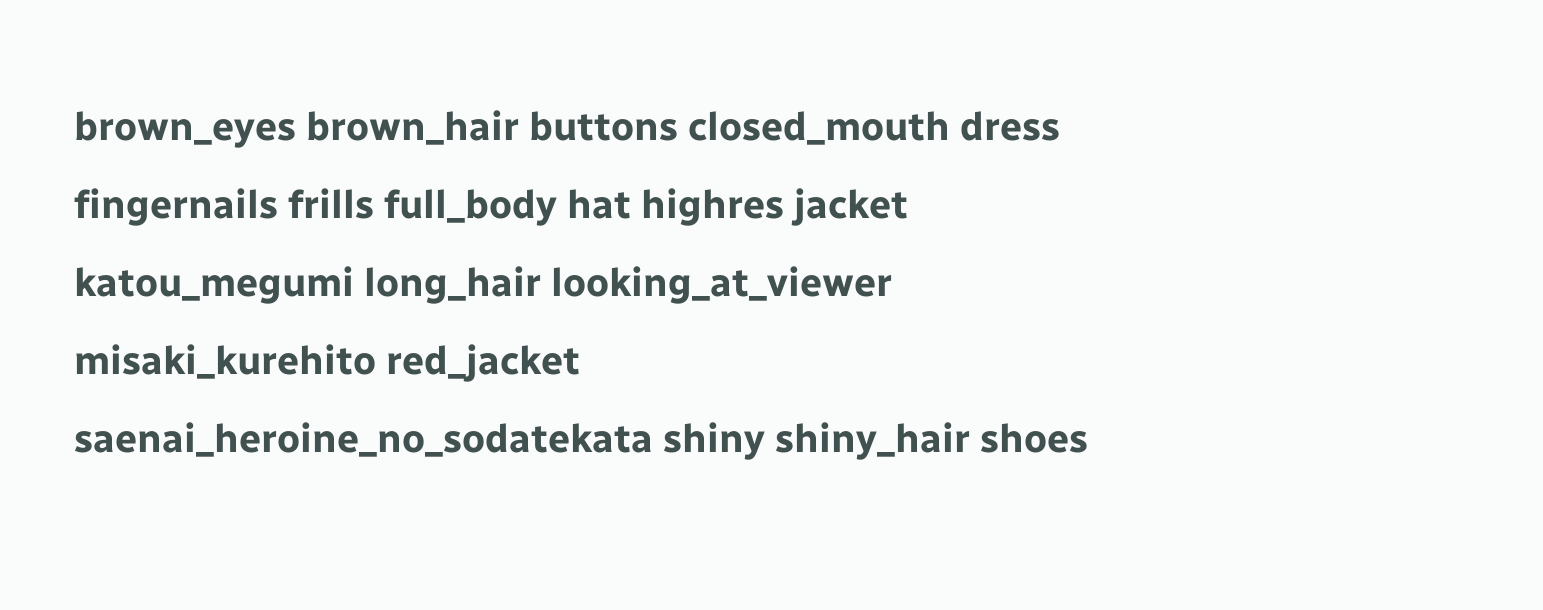brown_eyes brown_hair buttons closed_mouth dress fingernails frills full_body hat highres jacket katou_megumi long_hair looking_at_viewer misaki_kurehito red_jacket saenai_heroine_no_sodatekata shiny shiny_hair shoes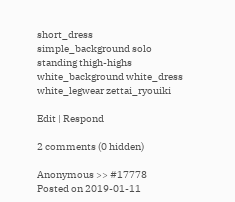short_dress simple_background solo standing thigh-highs white_background white_dress white_legwear zettai_ryouiki

Edit | Respond

2 comments (0 hidden)

Anonymous >> #17778
Posted on 2019-01-11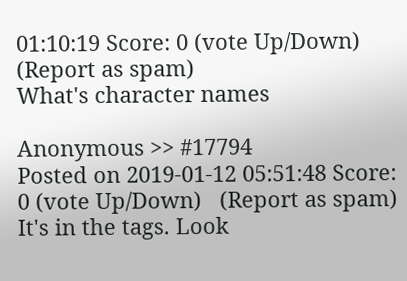01:10:19 Score: 0 (vote Up/Down)   (Report as spam)
What's character names

Anonymous >> #17794
Posted on 2019-01-12 05:51:48 Score: 0 (vote Up/Down)   (Report as spam)
It's in the tags. Look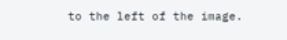to the left of the image.